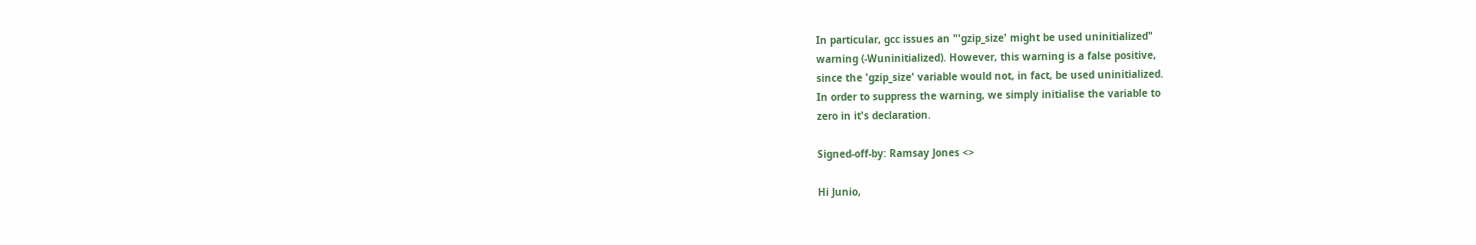In particular, gcc issues an "'gzip_size' might be used uninitialized"
warning (-Wuninitialized). However, this warning is a false positive,
since the 'gzip_size' variable would not, in fact, be used uninitialized.
In order to suppress the warning, we simply initialise the variable to
zero in it's declaration.

Signed-off-by: Ramsay Jones <>

Hi Junio,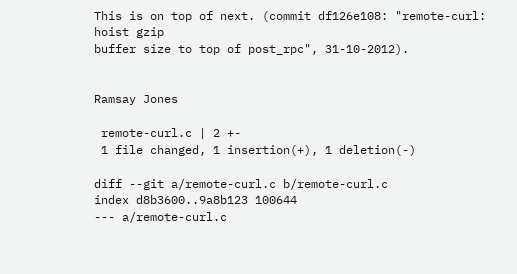This is on top of next. (commit df126e108: "remote-curl: hoist gzip
buffer size to top of post_rpc", 31-10-2012).


Ramsay Jones

 remote-curl.c | 2 +-
 1 file changed, 1 insertion(+), 1 deletion(-)

diff --git a/remote-curl.c b/remote-curl.c
index d8b3600..9a8b123 100644
--- a/remote-curl.c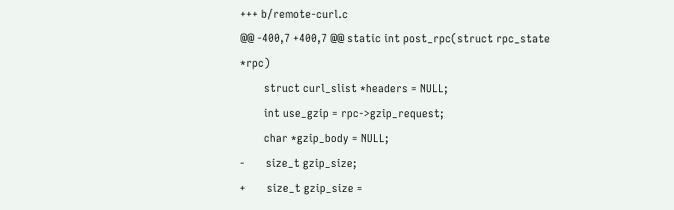+++ b/remote-curl.c
@@ -400,7 +400,7 @@ static int post_rpc(struct rpc_state *rpc)
        struct curl_slist *headers = NULL;
        int use_gzip = rpc->gzip_request;
        char *gzip_body = NULL;
-       size_t gzip_size;
+       size_t gzip_size =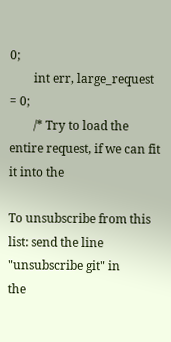0;
        int err, large_request = 0;
        /* Try to load the entire request, if we can fit it into the

To unsubscribe from this list: send the line "unsubscribe git" in
the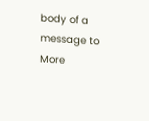body of a message to
More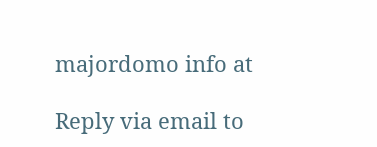majordomo info at

Reply via email to